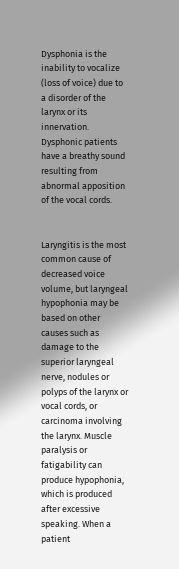Dysphonia is the inability to vocalize (loss of voice) due to a disorder of the larynx or its innervation. Dysphonic patients have a breathy sound resulting from abnormal apposition of the vocal cords.


Laryngitis is the most common cause of decreased voice volume, but laryngeal hypophonia may be based on other causes such as damage to the superior laryngeal nerve, nodules or polyps of the larynx or vocal cords, or carcinoma involving the larynx. Muscle paralysis or fatigability can produce hypophonia, which is produced after excessive speaking. When a patient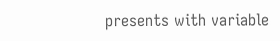presents with variable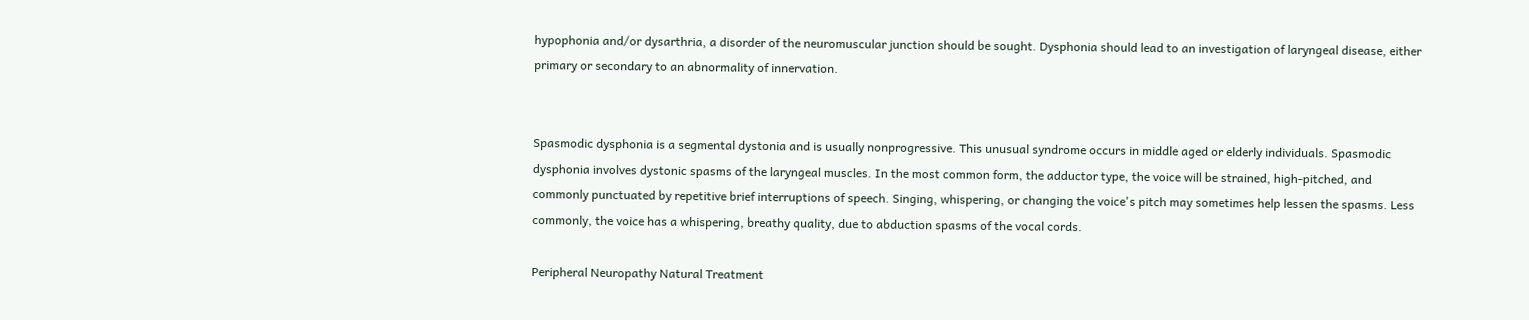hypophonia and/or dysarthria, a disorder of the neuromuscular junction should be sought. Dysphonia should lead to an investigation of laryngeal disease, either primary or secondary to an abnormality of innervation.


Spasmodic dysphonia is a segmental dystonia and is usually nonprogressive. This unusual syndrome occurs in middle aged or elderly individuals. Spasmodic dysphonia involves dystonic spasms of the laryngeal muscles. In the most common form, the adductor type, the voice will be strained, high-pitched, and commonly punctuated by repetitive brief interruptions of speech. Singing, whispering, or changing the voice's pitch may sometimes help lessen the spasms. Less commonly, the voice has a whispering, breathy quality, due to abduction spasms of the vocal cords.

Peripheral Neuropathy Natural Treatment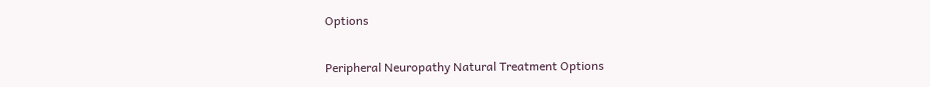Options

Peripheral Neuropathy Natural Treatment Options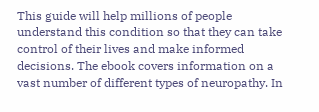This guide will help millions of people understand this condition so that they can take control of their lives and make informed decisions. The ebook covers information on a vast number of different types of neuropathy. In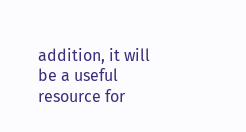addition, it will be a useful resource for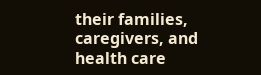their families, caregivers, and health care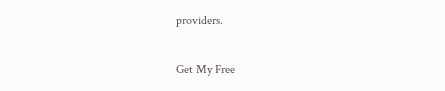providers.

Get My Free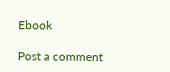Ebook

Post a comment